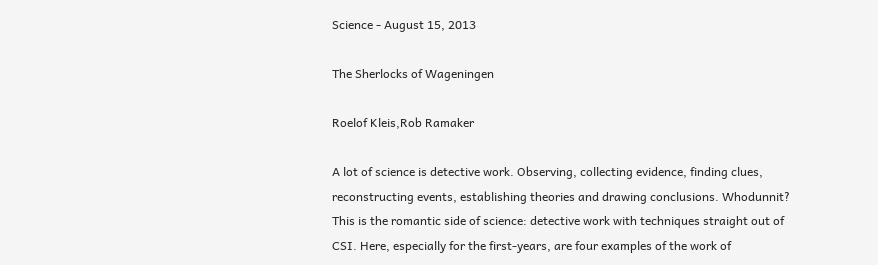Science - August 15, 2013

The Sherlocks of Wageningen

Roelof Kleis,Rob Ramaker

A lot of science is detective work. Observing, collecting evidence, finding clues, reconstructing events, establishing theories and drawing conclusions. Whodunnit? This is the romantic side of science: detective work with techniques straight out of CSI. Here, especially for the first-years, are four examples of the work of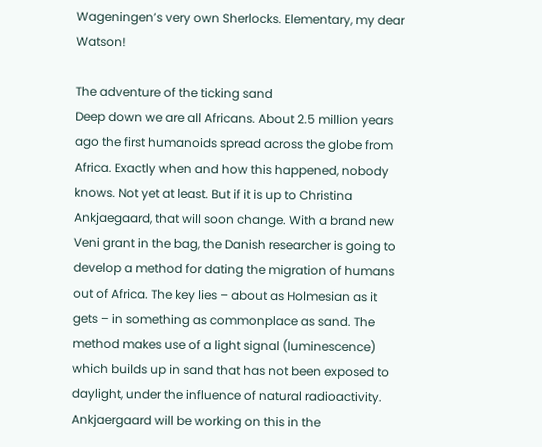Wageningen’s very own Sherlocks. Elementary, my dear Watson!

The adventure of the ticking sand
Deep down we are all Africans. About 2.5 million years ago the first humanoids spread across the globe from Africa. Exactly when and how this happened, nobody knows. Not yet at least. But if it is up to Christina Ankjaegaard, that will soon change. With a brand new Veni grant in the bag, the Danish researcher is going to develop a method for dating the migration of humans out of Africa. The key lies – about as Holmesian as it gets – in something as commonplace as sand. The method makes use of a light signal (luminescence) which builds up in sand that has not been exposed to daylight, under the influence of natural radioactivity. Ankjaergaard will be working on this in the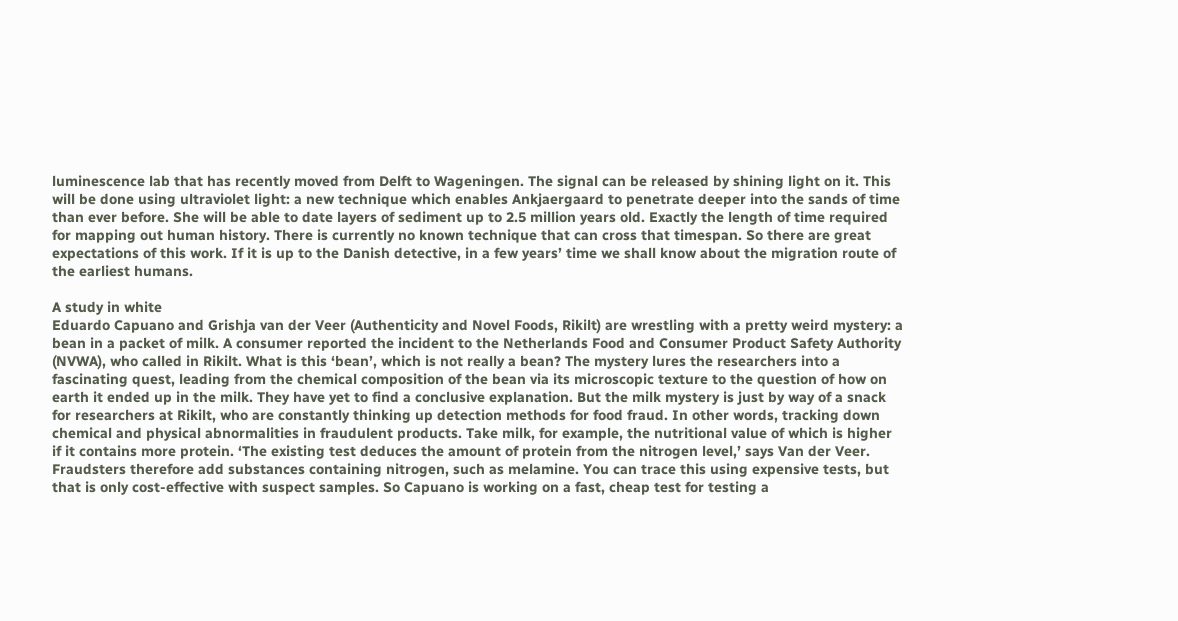luminescence lab that has recently moved from Delft to Wageningen. The signal can be released by shining light on it. This will be done using ultraviolet light: a new technique which enables Ankjaergaard to penetrate deeper into the sands of time than ever before. She will be able to date layers of sediment up to 2.5 million years old. Exactly the length of time required for mapping out human history. There is currently no known technique that can cross that timespan. So there are great expectations of this work. If it is up to the Danish detective, in a few years’ time we shall know about the migration route of the earliest humans.

A study in white
Eduardo Capuano and Grishja van der Veer (Authenticity and Novel Foods, Rikilt) are wrestling with a pretty weird mystery: a bean in a packet of milk. A consumer reported the incident to the Netherlands Food and Consumer Product Safety Authority (NVWA), who called in Rikilt. What is this ‘bean’, which is not really a bean? The mystery lures the researchers into a fascinating quest, leading from the chemical composition of the bean via its microscopic texture to the question of how on earth it ended up in the milk. They have yet to find a conclusive explanation. But the milk mystery is just by way of a snack for researchers at Rikilt, who are constantly thinking up detection methods for food fraud. In other words, tracking down chemical and physical abnormalities in fraudulent products. Take milk, for example, the nutritional value of which is higher if it contains more protein. ‘The existing test deduces the amount of protein from the nitrogen level,’ says Van der Veer. Fraudsters therefore add substances containing nitrogen, such as melamine. You can trace this using expensive tests, but that is only cost-effective with suspect samples. So Capuano is working on a fast, cheap test for testing a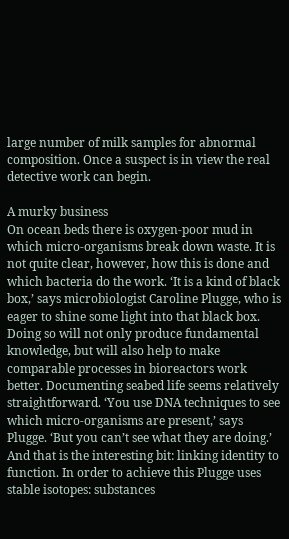large number of milk samples for abnormal composition. Once a suspect is in view the real detective work can begin.

A murky business
On ocean beds there is oxygen-poor mud in which micro-organisms break down waste. It is not quite clear, however, how this is done and which bacteria do the work. ‘It is a kind of black box,’ says microbiologist Caroline Plugge, who is eager to shine some light into that black box. Doing so will not only produce fundamental knowledge, but will also help to make comparable processes in bioreactors work better. Documenting seabed life seems relatively straightforward. ‘You use DNA techniques to see which micro-organisms are present,’ says Plugge. ‘But you can’t see what they are doing.’ And that is the interesting bit: linking identity to function. In order to achieve this Plugge uses stable isotopes: substances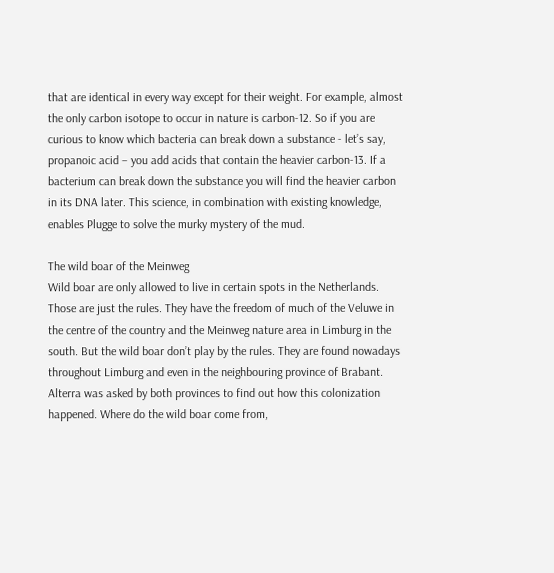that are identical in every way except for their weight. For example, almost the only carbon isotope to occur in nature is carbon-12. So if you are curious to know which bacteria can break down a substance - let’s say, propanoic acid – you add acids that contain the heavier carbon-13. If a bacterium can break down the substance you will find the heavier carbon in its DNA later. This science, in combination with existing knowledge, enables Plugge to solve the murky mystery of the mud.

The wild boar of the Meinweg
Wild boar are only allowed to live in certain spots in the Netherlands. Those are just the rules. They have the freedom of much of the Veluwe in the centre of the country and the Meinweg nature area in Limburg in the south. But the wild boar don’t play by the rules. They are found nowadays throughout Limburg and even in the neighbouring province of Brabant. Alterra was asked by both provinces to find out how this colonization happened. Where do the wild boar come from,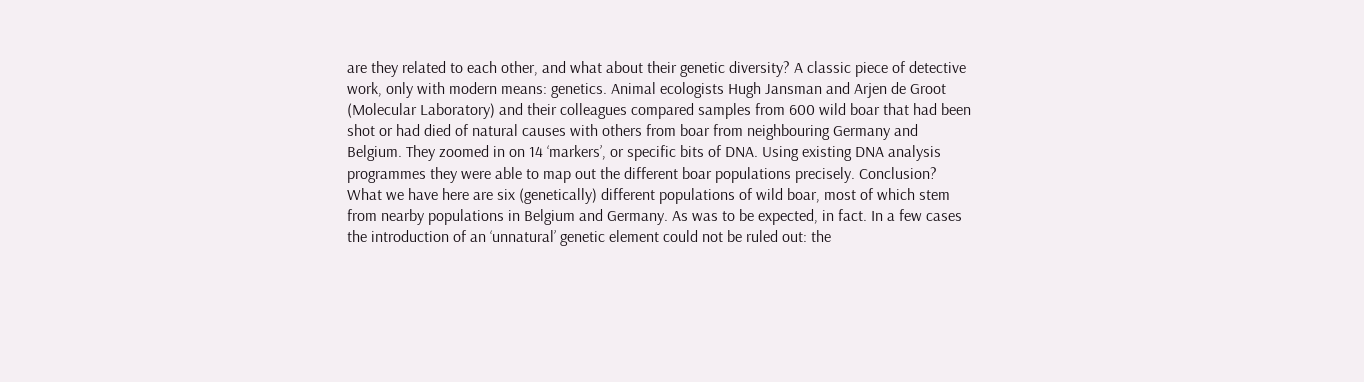are they related to each other, and what about their genetic diversity? A classic piece of detective work, only with modern means: genetics. Animal ecologists Hugh Jansman and Arjen de Groot (Molecular Laboratory) and their colleagues compared samples from 600 wild boar that had been shot or had died of natural causes with others from boar from neighbouring Germany and Belgium. They zoomed in on 14 ‘markers’, or specific bits of DNA. Using existing DNA analysis programmes they were able to map out the different boar populations precisely. Conclusion? What we have here are six (genetically) different populations of wild boar, most of which stem from nearby populations in Belgium and Germany. As was to be expected, in fact. In a few cases the introduction of an ‘unnatural’ genetic element could not be ruled out: the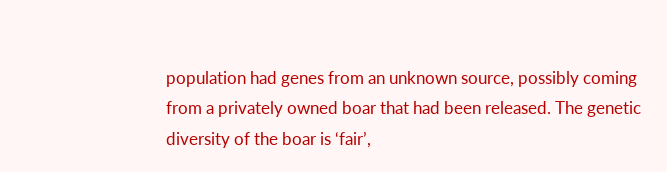population had genes from an unknown source, possibly coming from a privately owned boar that had been released. The genetic diversity of the boar is ‘fair’,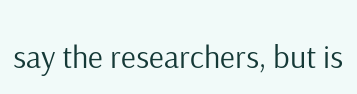say the researchers, but is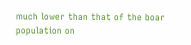much lower than that of the boar population on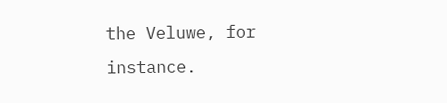the Veluwe, for instance.